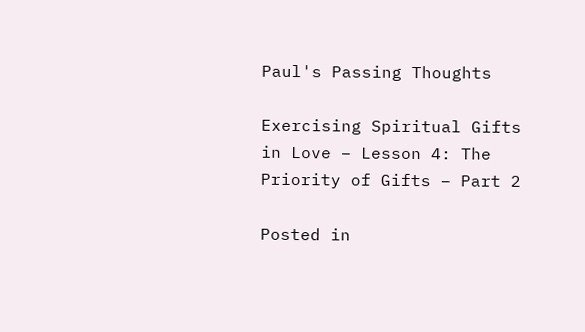Paul's Passing Thoughts

Exercising Spiritual Gifts in Love – Lesson 4: The Priority of Gifts – Part 2

Posted in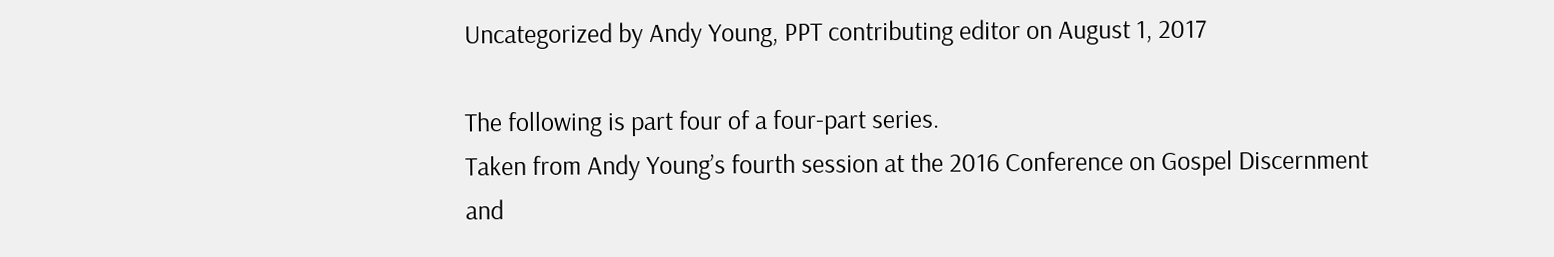Uncategorized by Andy Young, PPT contributing editor on August 1, 2017

The following is part four of a four-part series.
Taken from Andy Young’s fourth session at the 2016 Conference on Gospel Discernment and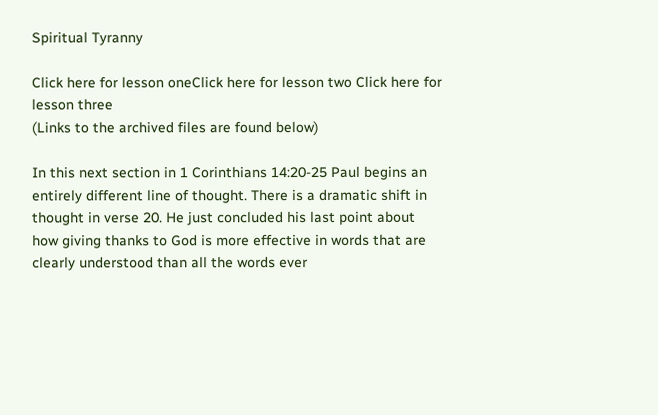Spiritual Tyranny

Click here for lesson oneClick here for lesson two Click here for lesson three
(Links to the archived files are found below)

In this next section in 1 Corinthians 14:20-25 Paul begins an entirely different line of thought. There is a dramatic shift in thought in verse 20. He just concluded his last point about how giving thanks to God is more effective in words that are clearly understood than all the words ever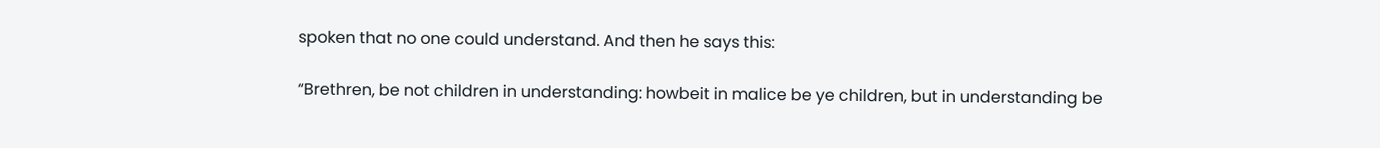spoken that no one could understand. And then he says this:

“Brethren, be not children in understanding: howbeit in malice be ye children, but in understanding be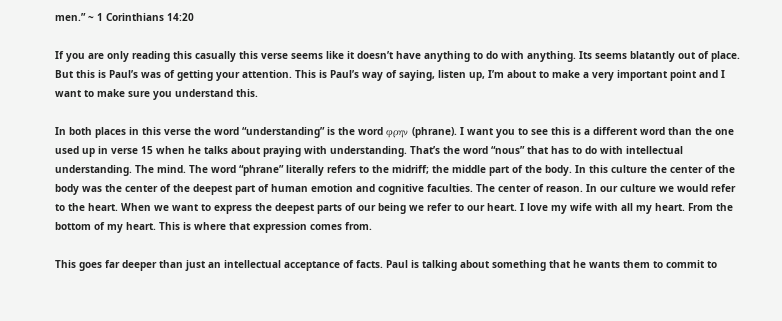men.” ~ 1 Corinthians 14:20

If you are only reading this casually this verse seems like it doesn’t have anything to do with anything. Its seems blatantly out of place. But this is Paul’s was of getting your attention. This is Paul’s way of saying, listen up, I’m about to make a very important point and I want to make sure you understand this.

In both places in this verse the word “understanding” is the word φρην (phrane). I want you to see this is a different word than the one used up in verse 15 when he talks about praying with understanding. That’s the word “nous” that has to do with intellectual understanding. The mind. The word “phrane” literally refers to the midriff; the middle part of the body. In this culture the center of the body was the center of the deepest part of human emotion and cognitive faculties. The center of reason. In our culture we would refer to the heart. When we want to express the deepest parts of our being we refer to our heart. I love my wife with all my heart. From the bottom of my heart. This is where that expression comes from.

This goes far deeper than just an intellectual acceptance of facts. Paul is talking about something that he wants them to commit to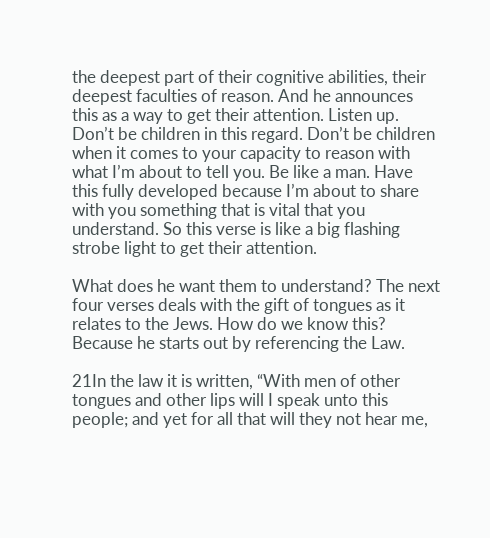the deepest part of their cognitive abilities, their deepest faculties of reason. And he announces this as a way to get their attention. Listen up. Don’t be children in this regard. Don’t be children when it comes to your capacity to reason with what I’m about to tell you. Be like a man. Have this fully developed because I’m about to share with you something that is vital that you understand. So this verse is like a big flashing strobe light to get their attention.

What does he want them to understand? The next four verses deals with the gift of tongues as it relates to the Jews. How do we know this? Because he starts out by referencing the Law.

21In the law it is written, “With men of other tongues and other lips will I speak unto this people; and yet for all that will they not hear me,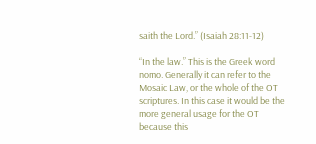saith the Lord.” (Isaiah 28:11-12)

“In the law.” This is the Greek word nomo. Generally it can refer to the Mosaic Law, or the whole of the OT scriptures. In this case it would be the more general usage for the OT because this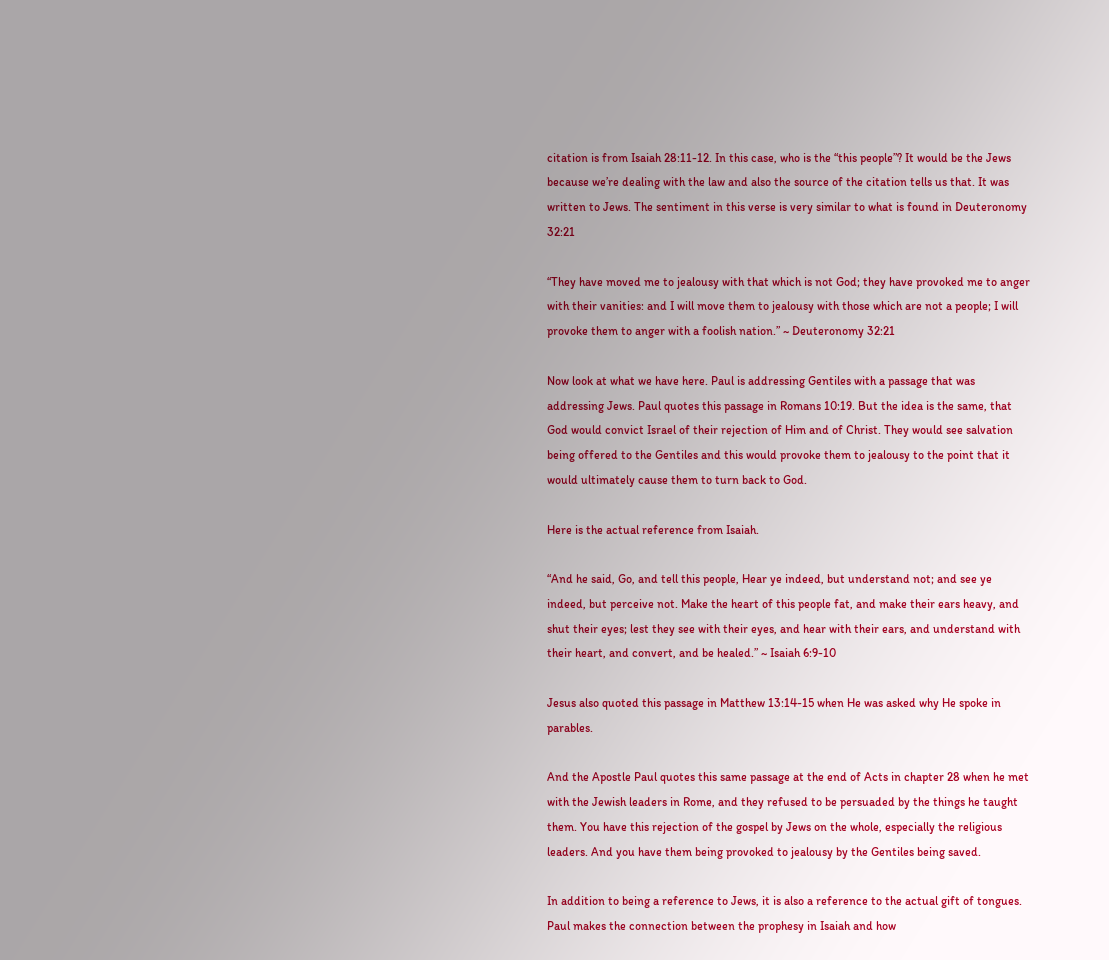citation is from Isaiah 28:11-12. In this case, who is the “this people”? It would be the Jews because we’re dealing with the law and also the source of the citation tells us that. It was written to Jews. The sentiment in this verse is very similar to what is found in Deuteronomy 32:21

“They have moved me to jealousy with that which is not God; they have provoked me to anger with their vanities: and I will move them to jealousy with those which are not a people; I will provoke them to anger with a foolish nation.” ~ Deuteronomy 32:21

Now look at what we have here. Paul is addressing Gentiles with a passage that was addressing Jews. Paul quotes this passage in Romans 10:19. But the idea is the same, that God would convict Israel of their rejection of Him and of Christ. They would see salvation being offered to the Gentiles and this would provoke them to jealousy to the point that it would ultimately cause them to turn back to God.

Here is the actual reference from Isaiah.

“And he said, Go, and tell this people, Hear ye indeed, but understand not; and see ye indeed, but perceive not. Make the heart of this people fat, and make their ears heavy, and shut their eyes; lest they see with their eyes, and hear with their ears, and understand with their heart, and convert, and be healed.” ~ Isaiah 6:9-10

Jesus also quoted this passage in Matthew 13:14-15 when He was asked why He spoke in parables.

And the Apostle Paul quotes this same passage at the end of Acts in chapter 28 when he met with the Jewish leaders in Rome, and they refused to be persuaded by the things he taught them. You have this rejection of the gospel by Jews on the whole, especially the religious leaders. And you have them being provoked to jealousy by the Gentiles being saved.

In addition to being a reference to Jews, it is also a reference to the actual gift of tongues. Paul makes the connection between the prophesy in Isaiah and how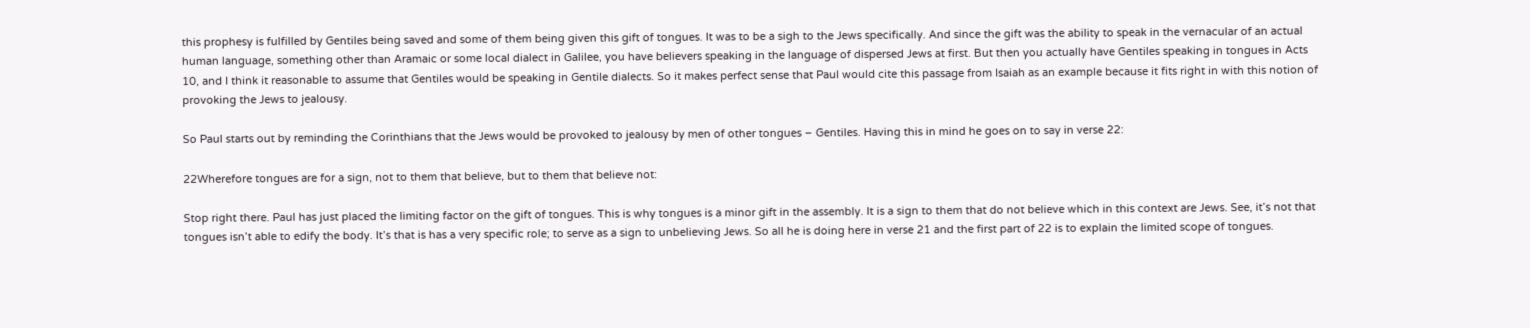this prophesy is fulfilled by Gentiles being saved and some of them being given this gift of tongues. It was to be a sigh to the Jews specifically. And since the gift was the ability to speak in the vernacular of an actual human language, something other than Aramaic or some local dialect in Galilee, you have believers speaking in the language of dispersed Jews at first. But then you actually have Gentiles speaking in tongues in Acts 10, and I think it reasonable to assume that Gentiles would be speaking in Gentile dialects. So it makes perfect sense that Paul would cite this passage from Isaiah as an example because it fits right in with this notion of provoking the Jews to jealousy.

So Paul starts out by reminding the Corinthians that the Jews would be provoked to jealousy by men of other tongues – Gentiles. Having this in mind he goes on to say in verse 22:

22Wherefore tongues are for a sign, not to them that believe, but to them that believe not:

Stop right there. Paul has just placed the limiting factor on the gift of tongues. This is why tongues is a minor gift in the assembly. It is a sign to them that do not believe which in this context are Jews. See, it’s not that tongues isn’t able to edify the body. It’s that is has a very specific role; to serve as a sign to unbelieving Jews. So all he is doing here in verse 21 and the first part of 22 is to explain the limited scope of tongues.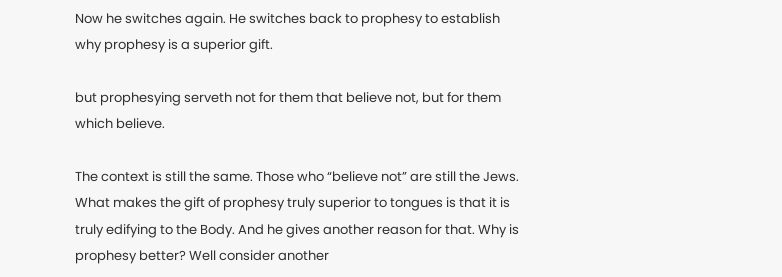Now he switches again. He switches back to prophesy to establish why prophesy is a superior gift.

but prophesying serveth not for them that believe not, but for them which believe.

The context is still the same. Those who “believe not” are still the Jews. What makes the gift of prophesy truly superior to tongues is that it is truly edifying to the Body. And he gives another reason for that. Why is prophesy better? Well consider another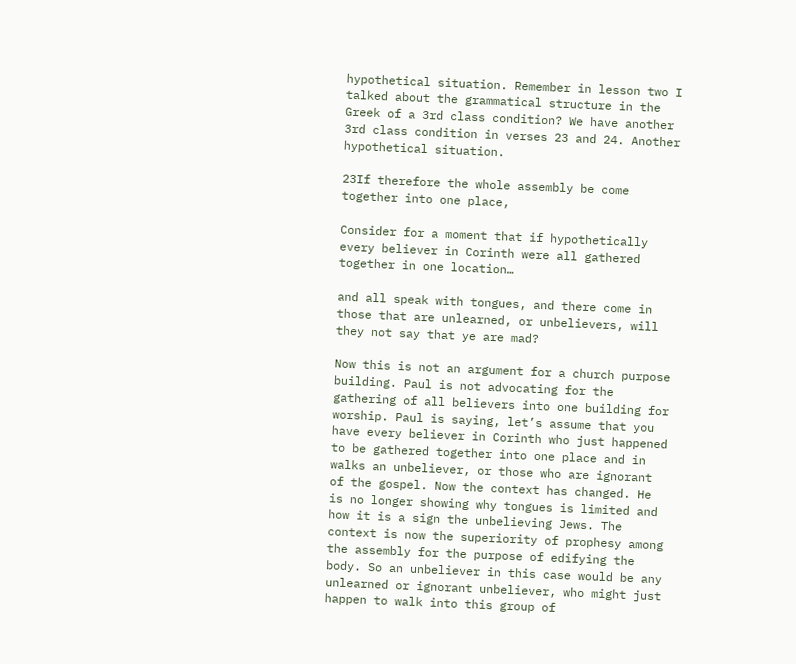hypothetical situation. Remember in lesson two I talked about the grammatical structure in the Greek of a 3rd class condition? We have another 3rd class condition in verses 23 and 24. Another hypothetical situation.

23If therefore the whole assembly be come together into one place,

Consider for a moment that if hypothetically every believer in Corinth were all gathered together in one location…

and all speak with tongues, and there come in those that are unlearned, or unbelievers, will they not say that ye are mad?

Now this is not an argument for a church purpose building. Paul is not advocating for the gathering of all believers into one building for worship. Paul is saying, let’s assume that you have every believer in Corinth who just happened to be gathered together into one place and in walks an unbeliever, or those who are ignorant of the gospel. Now the context has changed. He is no longer showing why tongues is limited and how it is a sign the unbelieving Jews. The context is now the superiority of prophesy among the assembly for the purpose of edifying the body. So an unbeliever in this case would be any unlearned or ignorant unbeliever, who might just happen to walk into this group of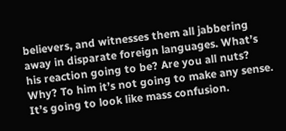believers, and witnesses them all jabbering away in disparate foreign languages. What’s his reaction going to be? Are you all nuts? Why? To him it’s not going to make any sense. It’s going to look like mass confusion.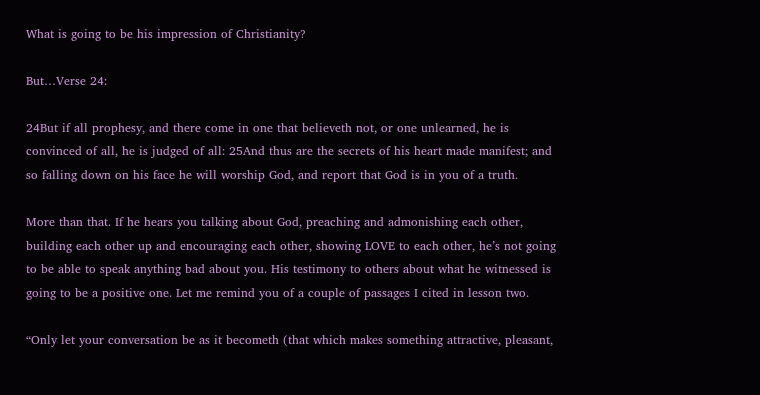What is going to be his impression of Christianity?

But…Verse 24:

24But if all prophesy, and there come in one that believeth not, or one unlearned, he is convinced of all, he is judged of all: 25And thus are the secrets of his heart made manifest; and so falling down on his face he will worship God, and report that God is in you of a truth.

More than that. If he hears you talking about God, preaching and admonishing each other, building each other up and encouraging each other, showing LOVE to each other, he’s not going to be able to speak anything bad about you. His testimony to others about what he witnessed is going to be a positive one. Let me remind you of a couple of passages I cited in lesson two.

“Only let your conversation be as it becometh (that which makes something attractive, pleasant,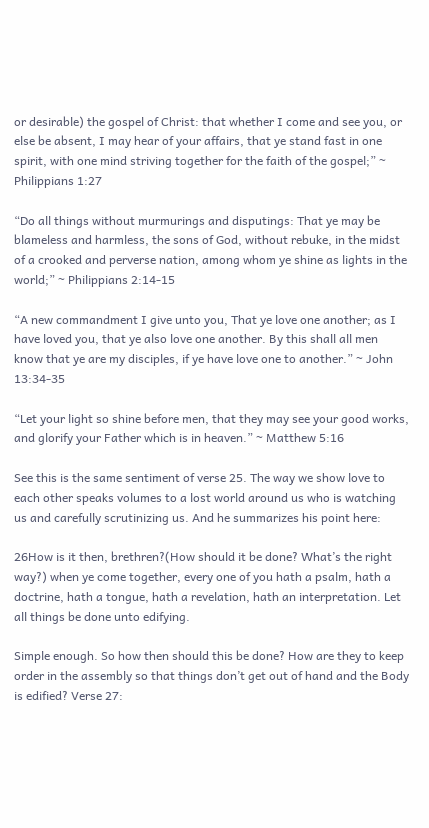or desirable) the gospel of Christ: that whether I come and see you, or else be absent, I may hear of your affairs, that ye stand fast in one spirit, with one mind striving together for the faith of the gospel;” ~ Philippians 1:27

“Do all things without murmurings and disputings: That ye may be blameless and harmless, the sons of God, without rebuke, in the midst of a crooked and perverse nation, among whom ye shine as lights in the world;” ~ Philippians 2:14-15

“A new commandment I give unto you, That ye love one another; as I have loved you, that ye also love one another. By this shall all men know that ye are my disciples, if ye have love one to another.” ~ John 13:34-35

“Let your light so shine before men, that they may see your good works, and glorify your Father which is in heaven.” ~ Matthew 5:16

See this is the same sentiment of verse 25. The way we show love to each other speaks volumes to a lost world around us who is watching us and carefully scrutinizing us. And he summarizes his point here:

26How is it then, brethren?(How should it be done? What’s the right way?) when ye come together, every one of you hath a psalm, hath a doctrine, hath a tongue, hath a revelation, hath an interpretation. Let all things be done unto edifying.

Simple enough. So how then should this be done? How are they to keep order in the assembly so that things don’t get out of hand and the Body is edified? Verse 27: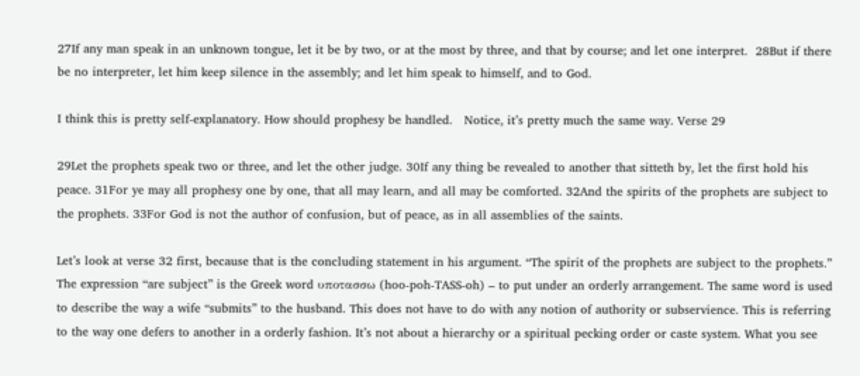27If any man speak in an unknown tongue, let it be by two, or at the most by three, and that by course; and let one interpret.  28But if there be no interpreter, let him keep silence in the assembly; and let him speak to himself, and to God.

I think this is pretty self-explanatory. How should prophesy be handled.   Notice, it’s pretty much the same way. Verse 29

29Let the prophets speak two or three, and let the other judge. 30If any thing be revealed to another that sitteth by, let the first hold his peace. 31For ye may all prophesy one by one, that all may learn, and all may be comforted. 32And the spirits of the prophets are subject to the prophets. 33For God is not the author of confusion, but of peace, as in all assemblies of the saints.

Let’s look at verse 32 first, because that is the concluding statement in his argument. “The spirit of the prophets are subject to the prophets.” The expression “are subject” is the Greek word υποτασσω (hoo-poh-TASS-oh) – to put under an orderly arrangement. The same word is used to describe the way a wife “submits” to the husband. This does not have to do with any notion of authority or subservience. This is referring to the way one defers to another in a orderly fashion. It’s not about a hierarchy or a spiritual pecking order or caste system. What you see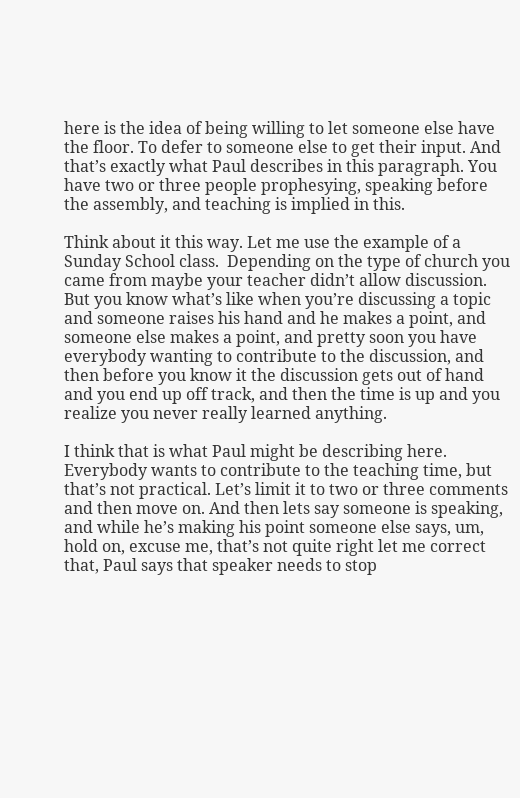here is the idea of being willing to let someone else have the floor. To defer to someone else to get their input. And that’s exactly what Paul describes in this paragraph. You have two or three people prophesying, speaking before the assembly, and teaching is implied in this.

Think about it this way. Let me use the example of a Sunday School class.  Depending on the type of church you came from maybe your teacher didn’t allow discussion. But you know what’s like when you’re discussing a topic and someone raises his hand and he makes a point, and someone else makes a point, and pretty soon you have everybody wanting to contribute to the discussion, and then before you know it the discussion gets out of hand and you end up off track, and then the time is up and you realize you never really learned anything.

I think that is what Paul might be describing here. Everybody wants to contribute to the teaching time, but that’s not practical. Let’s limit it to two or three comments and then move on. And then lets say someone is speaking, and while he’s making his point someone else says, um, hold on, excuse me, that’s not quite right let me correct that, Paul says that speaker needs to stop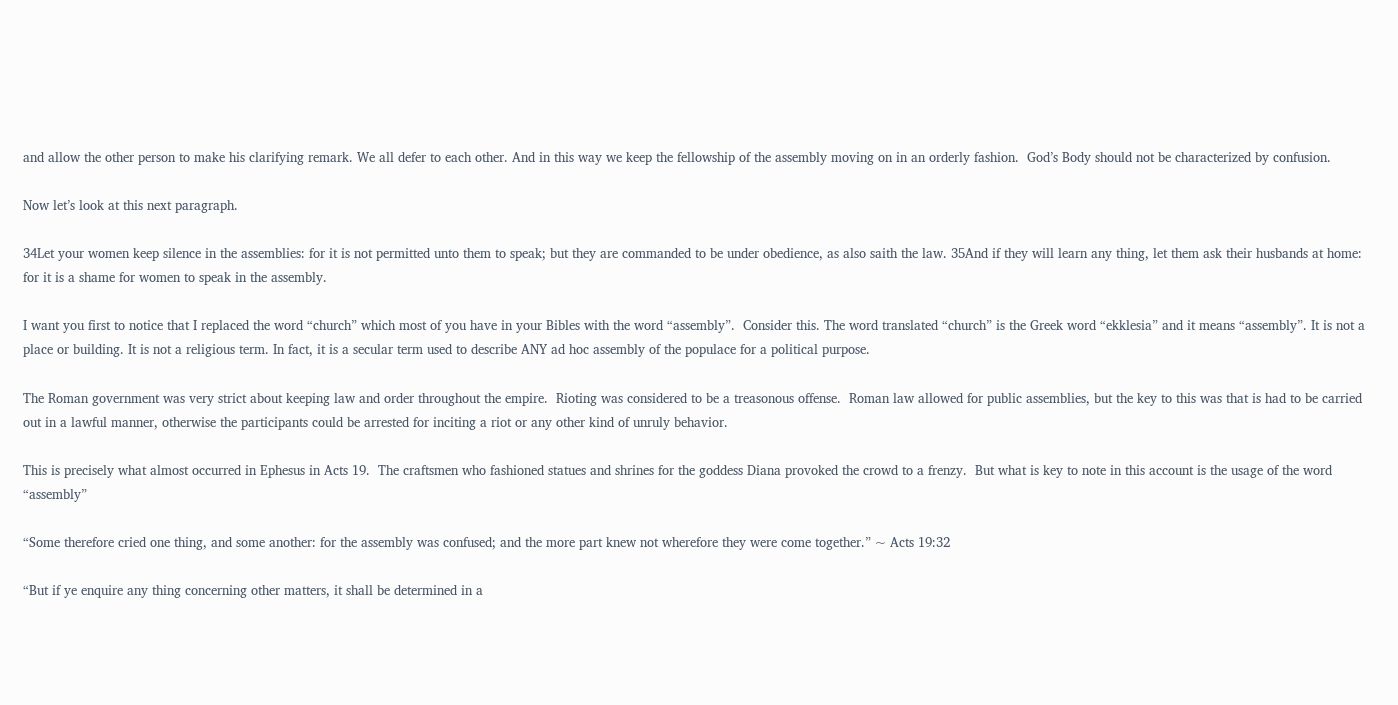and allow the other person to make his clarifying remark. We all defer to each other. And in this way we keep the fellowship of the assembly moving on in an orderly fashion.  God’s Body should not be characterized by confusion.

Now let’s look at this next paragraph.

34Let your women keep silence in the assemblies: for it is not permitted unto them to speak; but they are commanded to be under obedience, as also saith the law. 35And if they will learn any thing, let them ask their husbands at home: for it is a shame for women to speak in the assembly.

I want you first to notice that I replaced the word “church” which most of you have in your Bibles with the word “assembly”.  Consider this. The word translated “church” is the Greek word “ekklesia” and it means “assembly”. It is not a place or building. It is not a religious term. In fact, it is a secular term used to describe ANY ad hoc assembly of the populace for a political purpose.

The Roman government was very strict about keeping law and order throughout the empire.  Rioting was considered to be a treasonous offense.  Roman law allowed for public assemblies, but the key to this was that is had to be carried out in a lawful manner, otherwise the participants could be arrested for inciting a riot or any other kind of unruly behavior.

This is precisely what almost occurred in Ephesus in Acts 19.  The craftsmen who fashioned statues and shrines for the goddess Diana provoked the crowd to a frenzy.  But what is key to note in this account is the usage of the word “assembly”

“Some therefore cried one thing, and some another: for the assembly was confused; and the more part knew not wherefore they were come together.” ~ Acts 19:32

“But if ye enquire any thing concerning other matters, it shall be determined in a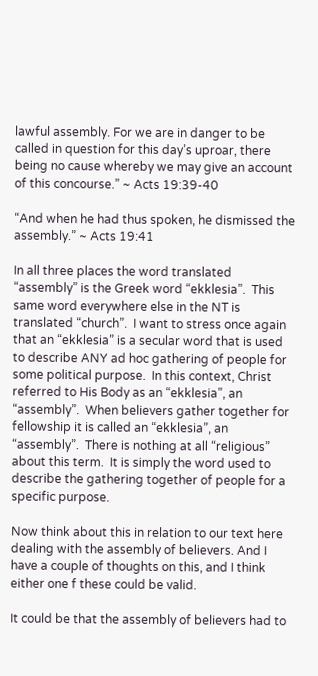lawful assembly. For we are in danger to be called in question for this day’s uproar, there being no cause whereby we may give an account of this concourse.” ~ Acts 19:39-40

“And when he had thus spoken, he dismissed the assembly.” ~ Acts 19:41

In all three places the word translated “assembly” is the Greek word “ekklesia”.  This same word everywhere else in the NT is translated “church”.  I want to stress once again that an “ekklesia” is a secular word that is used to describe ANY ad hoc gathering of people for some political purpose.  In this context, Christ referred to His Body as an “ekklesia”, an “assembly”.  When believers gather together for fellowship it is called an “ekklesia”, an “assembly”.  There is nothing at all “religious” about this term.  It is simply the word used to describe the gathering together of people for a specific purpose.

Now think about this in relation to our text here dealing with the assembly of believers. And I have a couple of thoughts on this, and I think either one f these could be valid.

It could be that the assembly of believers had to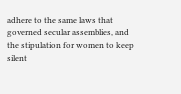adhere to the same laws that governed secular assemblies, and the stipulation for women to keep silent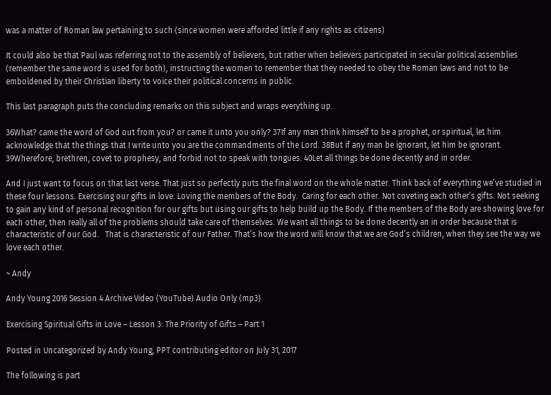was a matter of Roman law pertaining to such (since women were afforded little if any rights as citizens)

It could also be that Paul was referring not to the assembly of believers, but rather when believers participated in secular political assemblies (remember the same word is used for both), instructing the women to remember that they needed to obey the Roman laws and not to be emboldened by their Christian liberty to voice their political concerns in public.

This last paragraph puts the concluding remarks on this subject and wraps everything up.

36What? came the word of God out from you? or came it unto you only? 37If any man think himself to be a prophet, or spiritual, let him acknowledge that the things that I write unto you are the commandments of the Lord. 38But if any man be ignorant, let him be ignorant. 39Wherefore, brethren, covet to prophesy, and forbid not to speak with tongues. 40Let all things be done decently and in order.

And I just want to focus on that last verse. That just so perfectly puts the final word on the whole matter. Think back of everything we’ve studied in these four lessons. Exercising our gifts in love. Loving the members of the Body.  Caring for each other. Not coveting each other’s gifts. Not seeking to gain any kind of personal recognition for our gifts but using our gifts to help build up the Body. If the members of the Body are showing love for each other, then really all of the problems should take care of themselves. We want all things to be done decently an in order because that is characteristic of our God.   That is characteristic of our Father. That’s how the word will know that we are God’s children, when they see the way we love each other.

~ Andy

Andy Young 2016 Session 4 Archive Video (YouTube) Audio Only (mp3)

Exercising Spiritual Gifts in Love – Lesson 3: The Priority of Gifts – Part 1

Posted in Uncategorized by Andy Young, PPT contributing editor on July 31, 2017

The following is part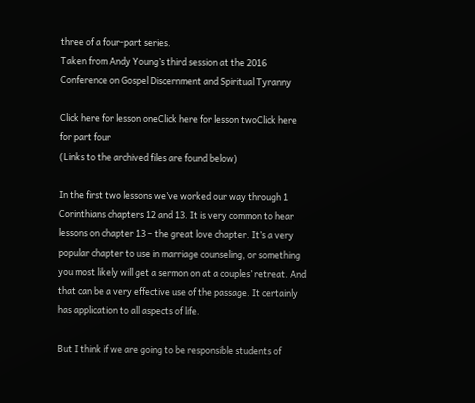three of a four-part series.
Taken from Andy Young’s third session at the 2016 Conference on Gospel Discernment and Spiritual Tyranny

Click here for lesson oneClick here for lesson twoClick here for part four
(Links to the archived files are found below)

In the first two lessons we’ve worked our way through 1 Corinthians chapters 12 and 13. It is very common to hear lessons on chapter 13 – the great love chapter. It’s a very popular chapter to use in marriage counseling, or something you most likely will get a sermon on at a couples’ retreat. And that can be a very effective use of the passage. It certainly has application to all aspects of life.

But I think if we are going to be responsible students of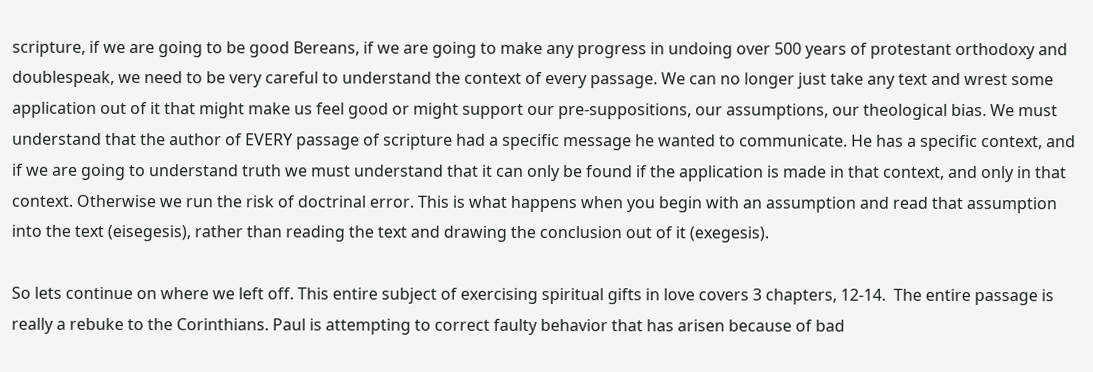scripture, if we are going to be good Bereans, if we are going to make any progress in undoing over 500 years of protestant orthodoxy and doublespeak, we need to be very careful to understand the context of every passage. We can no longer just take any text and wrest some application out of it that might make us feel good or might support our pre-suppositions, our assumptions, our theological bias. We must understand that the author of EVERY passage of scripture had a specific message he wanted to communicate. He has a specific context, and if we are going to understand truth we must understand that it can only be found if the application is made in that context, and only in that context. Otherwise we run the risk of doctrinal error. This is what happens when you begin with an assumption and read that assumption into the text (eisegesis), rather than reading the text and drawing the conclusion out of it (exegesis).

So lets continue on where we left off. This entire subject of exercising spiritual gifts in love covers 3 chapters, 12-14.  The entire passage is really a rebuke to the Corinthians. Paul is attempting to correct faulty behavior that has arisen because of bad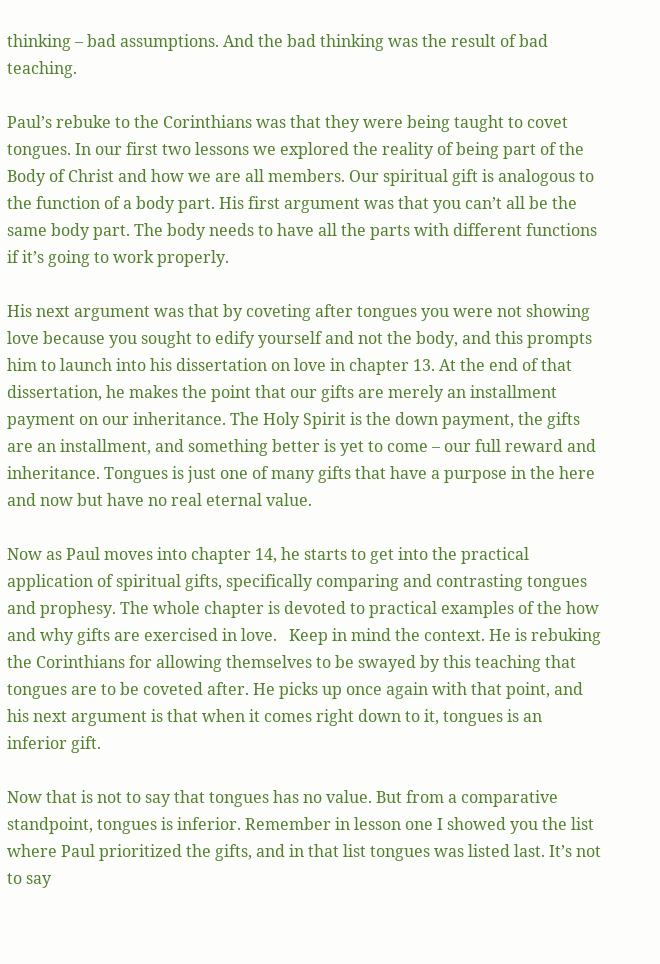thinking – bad assumptions. And the bad thinking was the result of bad teaching.

Paul’s rebuke to the Corinthians was that they were being taught to covet tongues. In our first two lessons we explored the reality of being part of the Body of Christ and how we are all members. Our spiritual gift is analogous to the function of a body part. His first argument was that you can’t all be the same body part. The body needs to have all the parts with different functions if it’s going to work properly.

His next argument was that by coveting after tongues you were not showing love because you sought to edify yourself and not the body, and this prompts him to launch into his dissertation on love in chapter 13. At the end of that dissertation, he makes the point that our gifts are merely an installment payment on our inheritance. The Holy Spirit is the down payment, the gifts are an installment, and something better is yet to come – our full reward and inheritance. Tongues is just one of many gifts that have a purpose in the here and now but have no real eternal value.

Now as Paul moves into chapter 14, he starts to get into the practical application of spiritual gifts, specifically comparing and contrasting tongues and prophesy. The whole chapter is devoted to practical examples of the how and why gifts are exercised in love.   Keep in mind the context. He is rebuking the Corinthians for allowing themselves to be swayed by this teaching that tongues are to be coveted after. He picks up once again with that point, and his next argument is that when it comes right down to it, tongues is an inferior gift.

Now that is not to say that tongues has no value. But from a comparative standpoint, tongues is inferior. Remember in lesson one I showed you the list where Paul prioritized the gifts, and in that list tongues was listed last. It’s not to say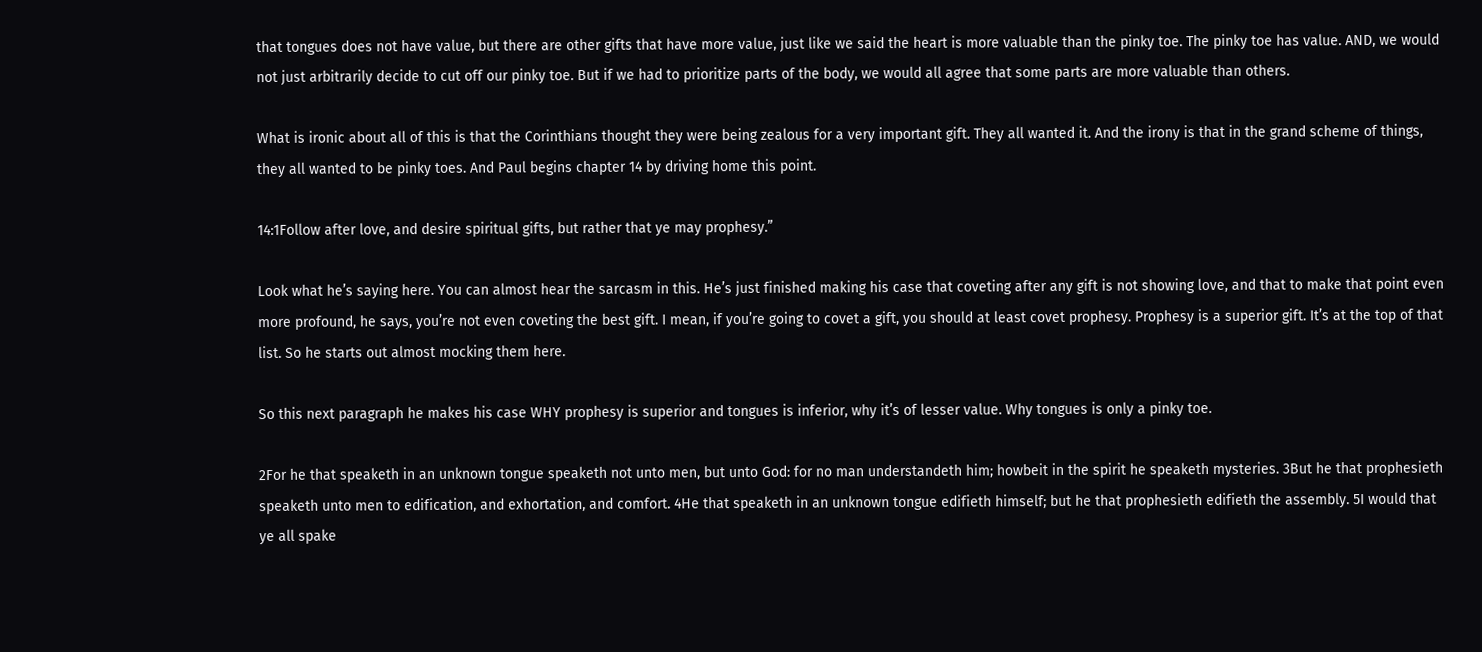that tongues does not have value, but there are other gifts that have more value, just like we said the heart is more valuable than the pinky toe. The pinky toe has value. AND, we would not just arbitrarily decide to cut off our pinky toe. But if we had to prioritize parts of the body, we would all agree that some parts are more valuable than others.

What is ironic about all of this is that the Corinthians thought they were being zealous for a very important gift. They all wanted it. And the irony is that in the grand scheme of things, they all wanted to be pinky toes. And Paul begins chapter 14 by driving home this point.

14:1Follow after love, and desire spiritual gifts, but rather that ye may prophesy.”

Look what he’s saying here. You can almost hear the sarcasm in this. He’s just finished making his case that coveting after any gift is not showing love, and that to make that point even more profound, he says, you’re not even coveting the best gift. I mean, if you’re going to covet a gift, you should at least covet prophesy. Prophesy is a superior gift. It’s at the top of that list. So he starts out almost mocking them here.

So this next paragraph he makes his case WHY prophesy is superior and tongues is inferior, why it’s of lesser value. Why tongues is only a pinky toe.

2For he that speaketh in an unknown tongue speaketh not unto men, but unto God: for no man understandeth him; howbeit in the spirit he speaketh mysteries. 3But he that prophesieth speaketh unto men to edification, and exhortation, and comfort. 4He that speaketh in an unknown tongue edifieth himself; but he that prophesieth edifieth the assembly. 5I would that ye all spake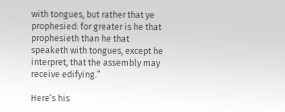with tongues, but rather that ye prophesied: for greater is he that prophesieth than he that speaketh with tongues, except he interpret, that the assembly may receive edifying.”

Here’s his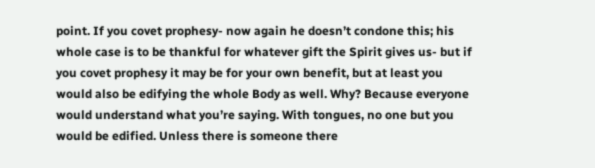point. If you covet prophesy- now again he doesn’t condone this; his whole case is to be thankful for whatever gift the Spirit gives us- but if you covet prophesy it may be for your own benefit, but at least you would also be edifying the whole Body as well. Why? Because everyone would understand what you’re saying. With tongues, no one but you would be edified. Unless there is someone there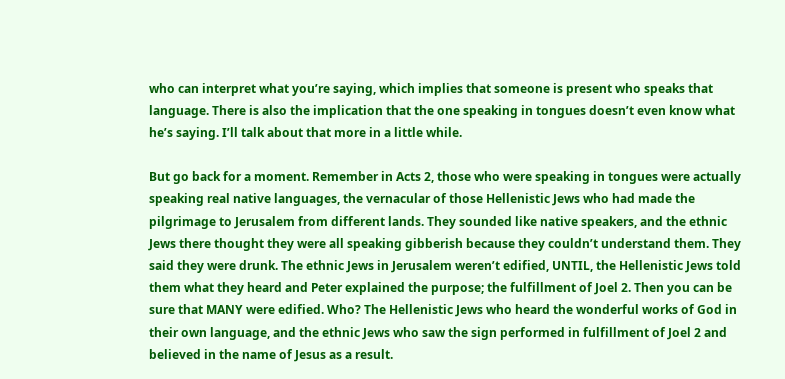who can interpret what you’re saying, which implies that someone is present who speaks that language. There is also the implication that the one speaking in tongues doesn’t even know what he’s saying. I’ll talk about that more in a little while.

But go back for a moment. Remember in Acts 2, those who were speaking in tongues were actually speaking real native languages, the vernacular of those Hellenistic Jews who had made the pilgrimage to Jerusalem from different lands. They sounded like native speakers, and the ethnic Jews there thought they were all speaking gibberish because they couldn’t understand them. They said they were drunk. The ethnic Jews in Jerusalem weren’t edified, UNTIL, the Hellenistic Jews told them what they heard and Peter explained the purpose; the fulfillment of Joel 2. Then you can be sure that MANY were edified. Who? The Hellenistic Jews who heard the wonderful works of God in their own language, and the ethnic Jews who saw the sign performed in fulfillment of Joel 2 and believed in the name of Jesus as a result.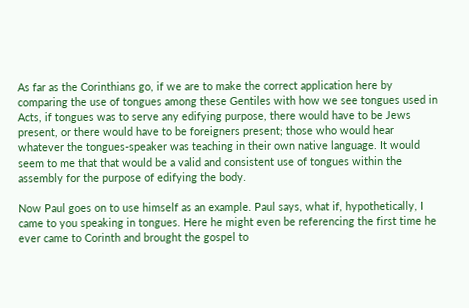As far as the Corinthians go, if we are to make the correct application here by comparing the use of tongues among these Gentiles with how we see tongues used in Acts, if tongues was to serve any edifying purpose, there would have to be Jews present, or there would have to be foreigners present; those who would hear whatever the tongues-speaker was teaching in their own native language. It would seem to me that that would be a valid and consistent use of tongues within the assembly for the purpose of edifying the body.

Now Paul goes on to use himself as an example. Paul says, what if, hypothetically, I came to you speaking in tongues. Here he might even be referencing the first time he ever came to Corinth and brought the gospel to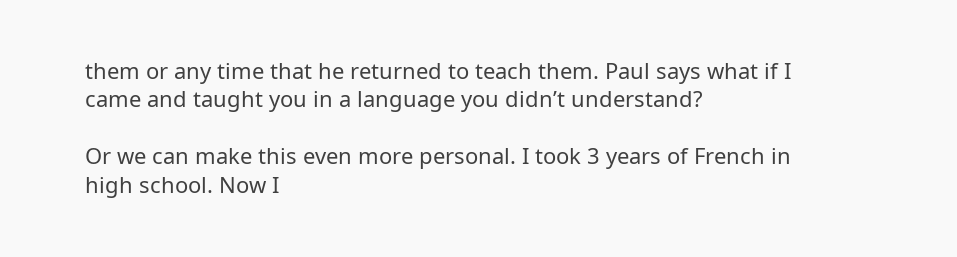them or any time that he returned to teach them. Paul says what if I came and taught you in a language you didn’t understand?

Or we can make this even more personal. I took 3 years of French in high school. Now I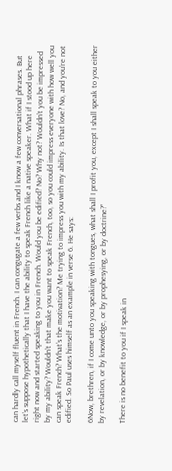can hardly call myself fluent in French. I can congugate a few verbs and I know a few conversational phrases. But let’s suppose hypothetically that I have the ability to speak French like a native speaker. What if I stood up here right now and started speaking to you in French. Would you be edified? No? Why not? Wouldn’t you be impressed by my ability? Wouldn’t that make you want to speak French, too, so you could impress everyone with how well you can speak French? What’s the motivation? Me trying to impress you with my ability. Is that love? No, and you’re not edified. So Paul uses himself as an example in verse 6. He says:

6Now, brethren, if I come unto you speaking with tongues, what shall I profit you, except I shall speak to you either by revelation, or by knowledge, or by prophesying, or by doctrine?”

There is no benefit to you if I speak in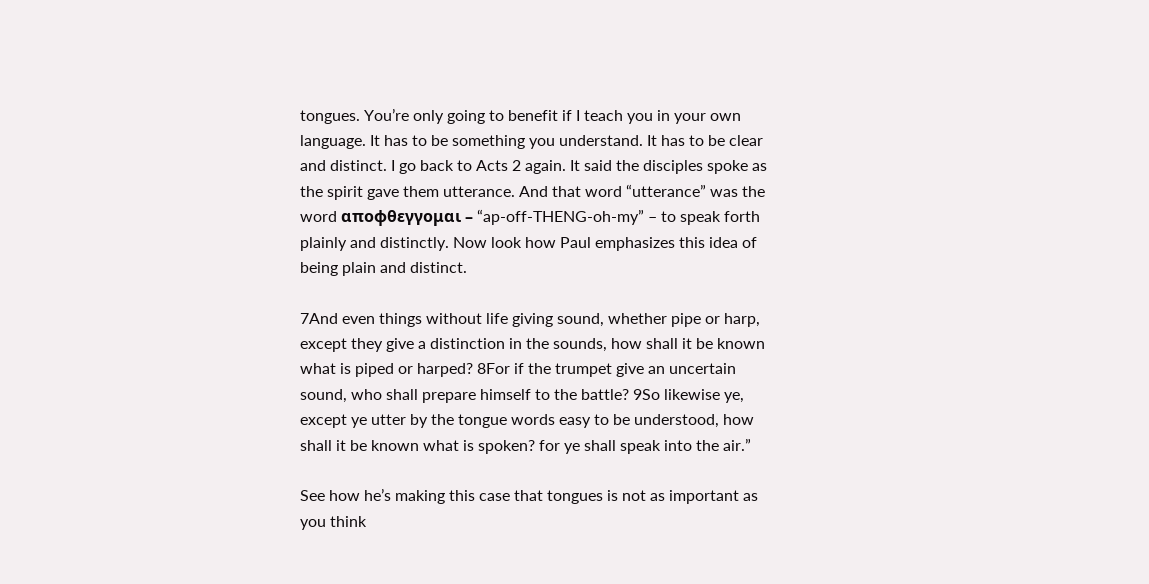tongues. You’re only going to benefit if I teach you in your own language. It has to be something you understand. It has to be clear and distinct. I go back to Acts 2 again. It said the disciples spoke as the spirit gave them utterance. And that word “utterance” was the word αποφθεγγομαι – “ap-off-THENG-oh-my” – to speak forth plainly and distinctly. Now look how Paul emphasizes this idea of being plain and distinct.

7And even things without life giving sound, whether pipe or harp, except they give a distinction in the sounds, how shall it be known what is piped or harped? 8For if the trumpet give an uncertain sound, who shall prepare himself to the battle? 9So likewise ye, except ye utter by the tongue words easy to be understood, how shall it be known what is spoken? for ye shall speak into the air.”

See how he’s making this case that tongues is not as important as you think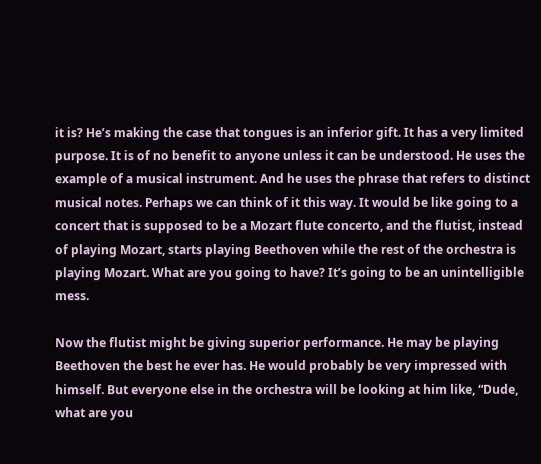it is? He’s making the case that tongues is an inferior gift. It has a very limited purpose. It is of no benefit to anyone unless it can be understood. He uses the example of a musical instrument. And he uses the phrase that refers to distinct musical notes. Perhaps we can think of it this way. It would be like going to a concert that is supposed to be a Mozart flute concerto, and the flutist, instead of playing Mozart, starts playing Beethoven while the rest of the orchestra is playing Mozart. What are you going to have? It’s going to be an unintelligible mess.

Now the flutist might be giving superior performance. He may be playing Beethoven the best he ever has. He would probably be very impressed with himself. But everyone else in the orchestra will be looking at him like, “Dude, what are you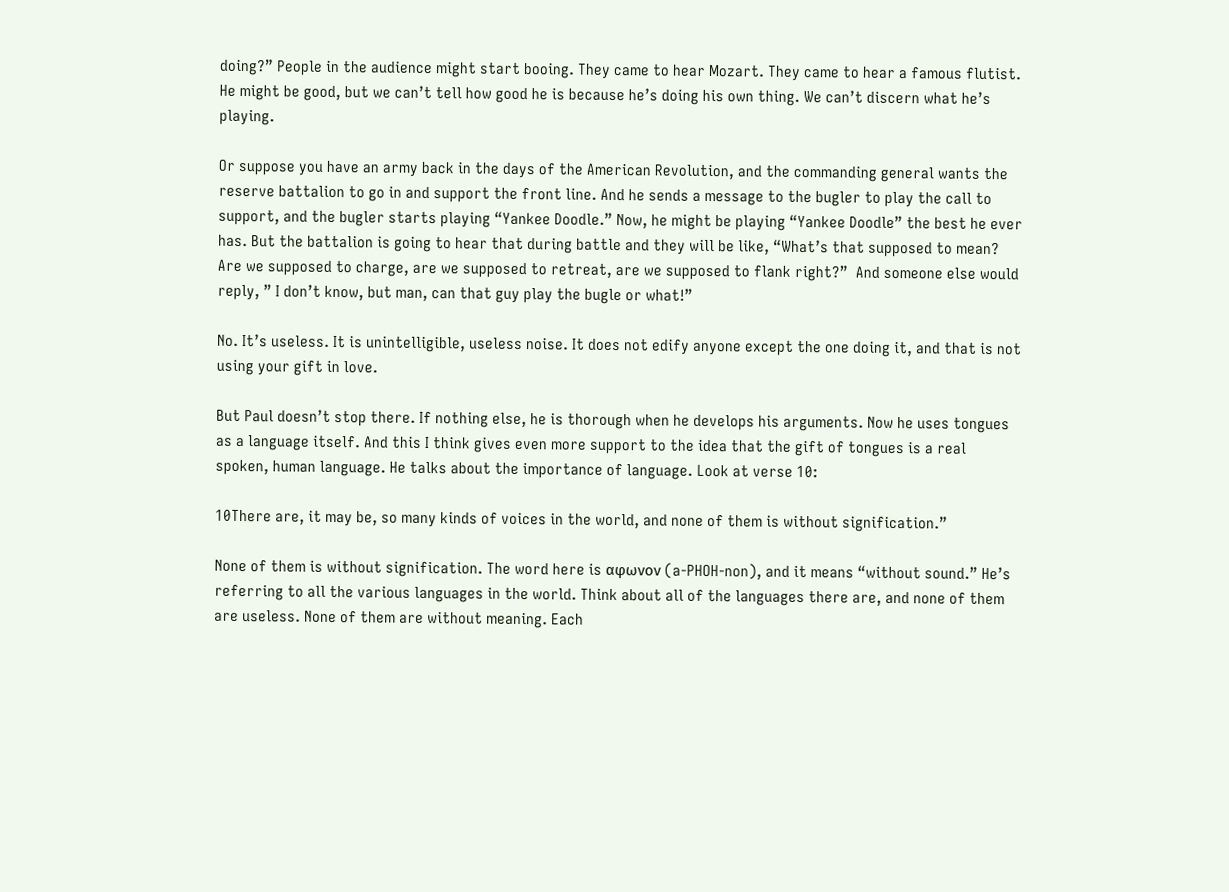doing?” People in the audience might start booing. They came to hear Mozart. They came to hear a famous flutist. He might be good, but we can’t tell how good he is because he’s doing his own thing. We can’t discern what he’s playing.

Or suppose you have an army back in the days of the American Revolution, and the commanding general wants the reserve battalion to go in and support the front line. And he sends a message to the bugler to play the call to support, and the bugler starts playing “Yankee Doodle.” Now, he might be playing “Yankee Doodle” the best he ever has. But the battalion is going to hear that during battle and they will be like, “What’s that supposed to mean? Are we supposed to charge, are we supposed to retreat, are we supposed to flank right?”  And someone else would reply, ” I don’t know, but man, can that guy play the bugle or what!”

No. It’s useless. It is unintelligible, useless noise. It does not edify anyone except the one doing it, and that is not using your gift in love.

But Paul doesn’t stop there. If nothing else, he is thorough when he develops his arguments. Now he uses tongues as a language itself. And this I think gives even more support to the idea that the gift of tongues is a real spoken, human language. He talks about the importance of language. Look at verse 10:

10There are, it may be, so many kinds of voices in the world, and none of them is without signification.”

None of them is without signification. The word here is αφωνον (a-PHOH-non), and it means “without sound.” He’s referring to all the various languages in the world. Think about all of the languages there are, and none of them are useless. None of them are without meaning. Each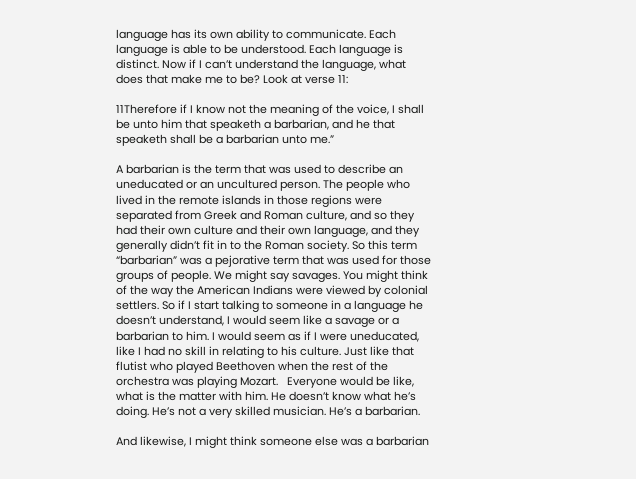language has its own ability to communicate. Each language is able to be understood. Each language is distinct. Now if I can’t understand the language, what does that make me to be? Look at verse 11:

11Therefore if I know not the meaning of the voice, I shall be unto him that speaketh a barbarian, and he that speaketh shall be a barbarian unto me.”

A barbarian is the term that was used to describe an uneducated or an uncultured person. The people who lived in the remote islands in those regions were separated from Greek and Roman culture, and so they had their own culture and their own language, and they generally didn’t fit in to the Roman society. So this term “barbarian” was a pejorative term that was used for those groups of people. We might say savages. You might think of the way the American Indians were viewed by colonial settlers. So if I start talking to someone in a language he doesn’t understand, I would seem like a savage or a barbarian to him. I would seem as if I were uneducated, like I had no skill in relating to his culture. Just like that flutist who played Beethoven when the rest of the orchestra was playing Mozart.   Everyone would be like, what is the matter with him. He doesn’t know what he’s doing. He’s not a very skilled musician. He’s a barbarian.

And likewise, I might think someone else was a barbarian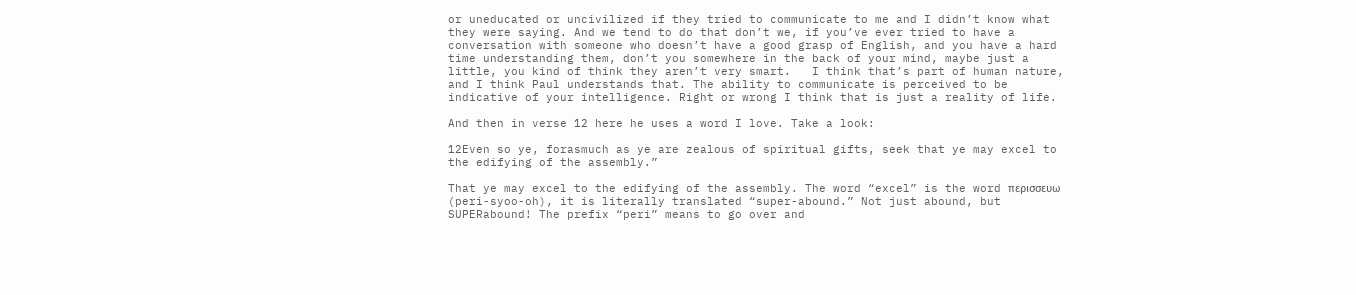or uneducated or uncivilized if they tried to communicate to me and I didn’t know what they were saying. And we tend to do that don’t we, if you’ve ever tried to have a conversation with someone who doesn’t have a good grasp of English, and you have a hard time understanding them, don’t you somewhere in the back of your mind, maybe just a little, you kind of think they aren’t very smart.   I think that’s part of human nature, and I think Paul understands that. The ability to communicate is perceived to be indicative of your intelligence. Right or wrong I think that is just a reality of life.

And then in verse 12 here he uses a word I love. Take a look:

12Even so ye, forasmuch as ye are zealous of spiritual gifts, seek that ye may excel to the edifying of the assembly.”

That ye may excel to the edifying of the assembly. The word “excel” is the word περισσευω (peri-syoo-oh), it is literally translated “super-abound.” Not just abound, but SUPERabound! The prefix “peri” means to go over and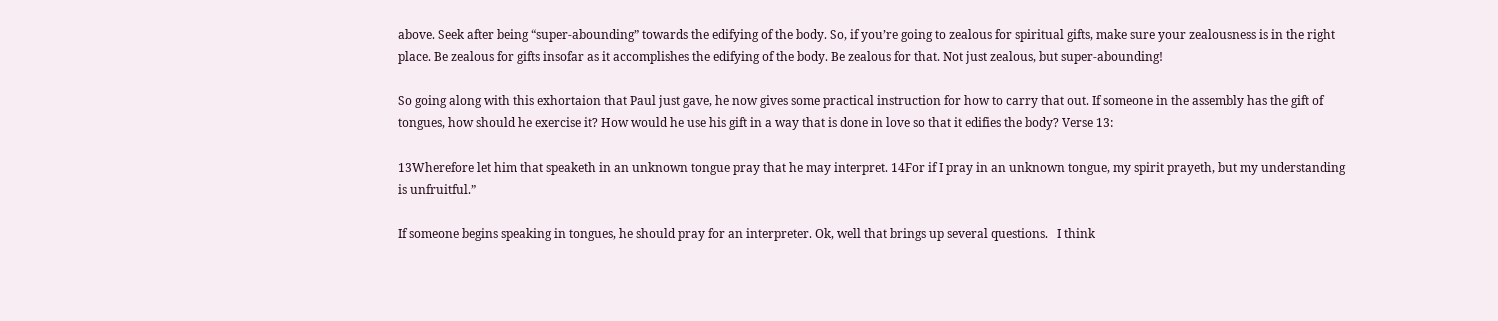above. Seek after being “super-abounding” towards the edifying of the body. So, if you’re going to zealous for spiritual gifts, make sure your zealousness is in the right place. Be zealous for gifts insofar as it accomplishes the edifying of the body. Be zealous for that. Not just zealous, but super-abounding!

So going along with this exhortaion that Paul just gave, he now gives some practical instruction for how to carry that out. If someone in the assembly has the gift of tongues, how should he exercise it? How would he use his gift in a way that is done in love so that it edifies the body? Verse 13:

13Wherefore let him that speaketh in an unknown tongue pray that he may interpret. 14For if I pray in an unknown tongue, my spirit prayeth, but my understanding is unfruitful.”

If someone begins speaking in tongues, he should pray for an interpreter. Ok, well that brings up several questions.   I think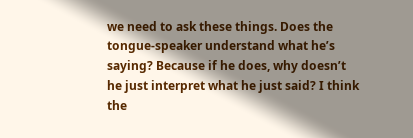we need to ask these things. Does the tongue-speaker understand what he’s saying? Because if he does, why doesn’t he just interpret what he just said? I think the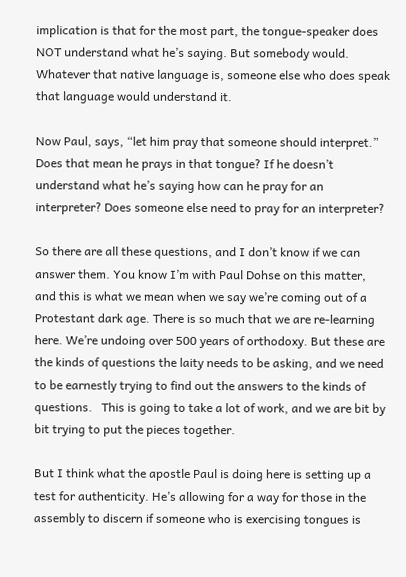implication is that for the most part, the tongue-speaker does NOT understand what he’s saying. But somebody would. Whatever that native language is, someone else who does speak that language would understand it.

Now Paul, says, “let him pray that someone should interpret.” Does that mean he prays in that tongue? If he doesn’t understand what he’s saying how can he pray for an interpreter? Does someone else need to pray for an interpreter?

So there are all these questions, and I don’t know if we can answer them. You know I’m with Paul Dohse on this matter, and this is what we mean when we say we’re coming out of a Protestant dark age. There is so much that we are re-learning here. We’re undoing over 500 years of orthodoxy. But these are the kinds of questions the laity needs to be asking, and we need to be earnestly trying to find out the answers to the kinds of questions.   This is going to take a lot of work, and we are bit by bit trying to put the pieces together.

But I think what the apostle Paul is doing here is setting up a test for authenticity. He’s allowing for a way for those in the assembly to discern if someone who is exercising tongues is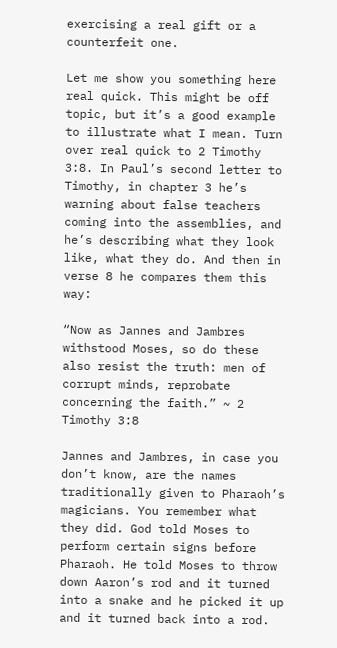exercising a real gift or a counterfeit one.

Let me show you something here real quick. This might be off topic, but it’s a good example to illustrate what I mean. Turn over real quick to 2 Timothy 3:8. In Paul’s second letter to Timothy, in chapter 3 he’s warning about false teachers coming into the assemblies, and he’s describing what they look like, what they do. And then in verse 8 he compares them this way:

“Now as Jannes and Jambres withstood Moses, so do these also resist the truth: men of corrupt minds, reprobate concerning the faith.” ~ 2 Timothy 3:8

Jannes and Jambres, in case you don’t know, are the names traditionally given to Pharaoh’s magicians. You remember what they did. God told Moses to perform certain signs before Pharaoh. He told Moses to throw down Aaron’s rod and it turned into a snake and he picked it up and it turned back into a rod.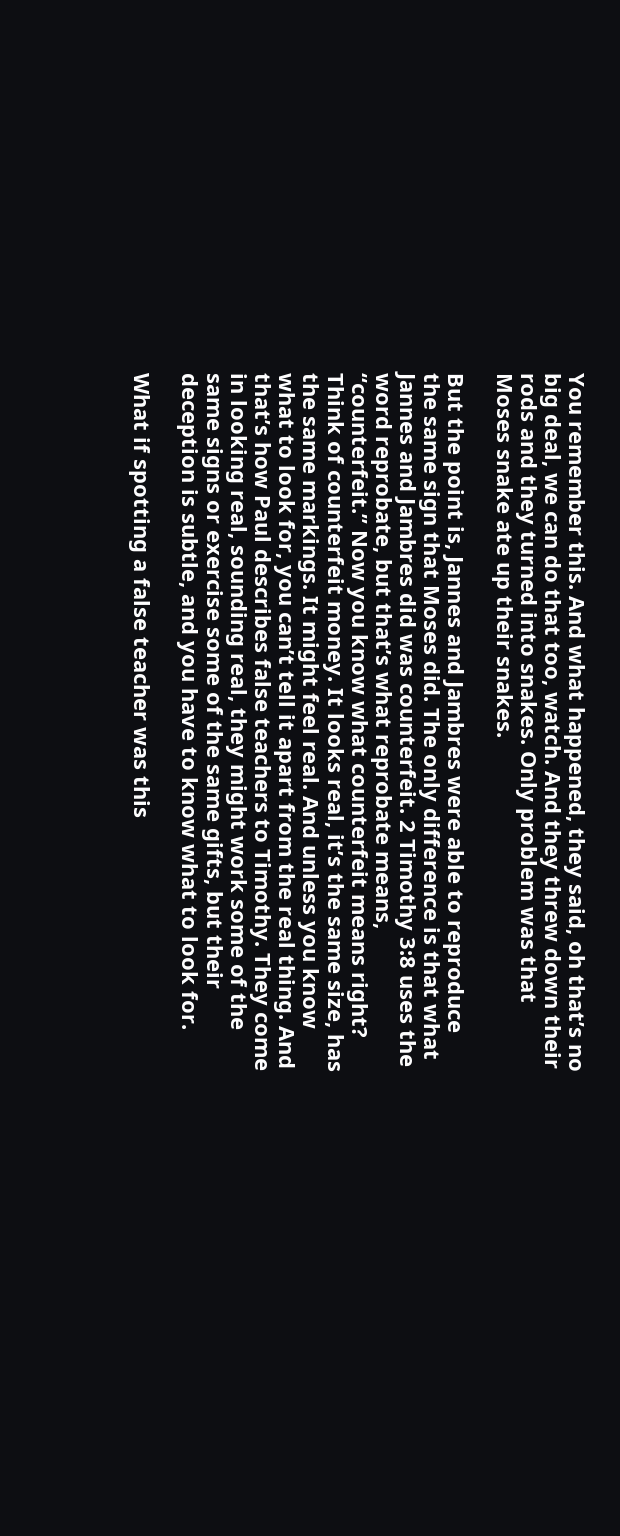You remember this. And what happened, they said, oh that’s no big deal, we can do that too, watch. And they threw down their rods and they turned into snakes. Only problem was that Moses snake ate up their snakes.

But the point is, Jannes and Jambres were able to reproduce the same sign that Moses did. The only difference is that what Jannes and Jambres did was counterfeit. 2 Timothy 3:8 uses the word reprobate, but that’s what reprobate means, “counterfeit.” Now you know what counterfeit means right? Think of counterfeit money. It looks real, it’s the same size, has the same markings. It might feel real. And unless you know what to look for, you can’t tell it apart from the real thing. And that’s how Paul describes false teachers to Timothy. They come in looking real, sounding real, they might work some of the same signs or exercise some of the same gifts, but their deception is subtle, and you have to know what to look for.

What if spotting a false teacher was this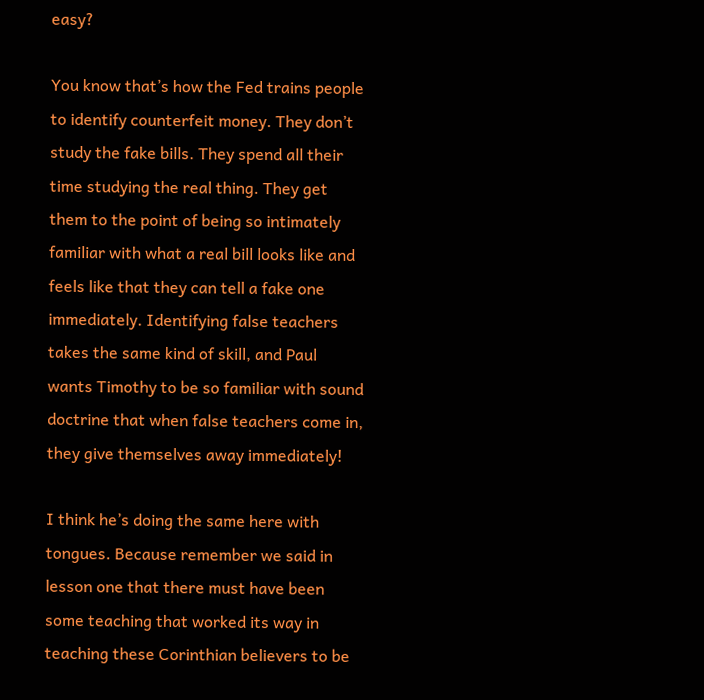easy?

You know that’s how the Fed trains people to identify counterfeit money. They don’t study the fake bills. They spend all their time studying the real thing. They get them to the point of being so intimately familiar with what a real bill looks like and feels like that they can tell a fake one immediately. Identifying false teachers takes the same kind of skill, and Paul wants Timothy to be so familiar with sound doctrine that when false teachers come in, they give themselves away immediately!

I think he’s doing the same here with tongues. Because remember we said in lesson one that there must have been some teaching that worked its way in teaching these Corinthian believers to be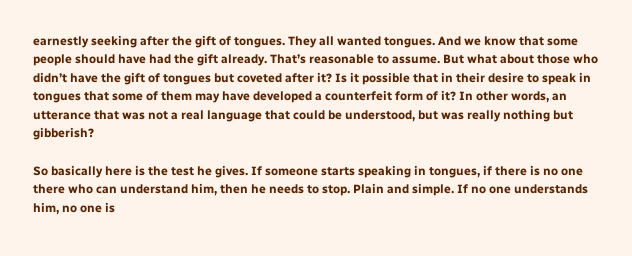earnestly seeking after the gift of tongues. They all wanted tongues. And we know that some people should have had the gift already. That’s reasonable to assume. But what about those who didn’t have the gift of tongues but coveted after it? Is it possible that in their desire to speak in tongues that some of them may have developed a counterfeit form of it? In other words, an utterance that was not a real language that could be understood, but was really nothing but gibberish?

So basically here is the test he gives. If someone starts speaking in tongues, if there is no one there who can understand him, then he needs to stop. Plain and simple. If no one understands him, no one is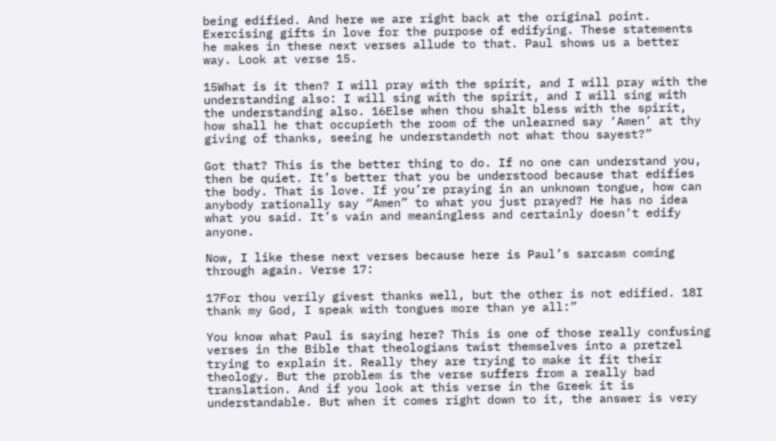being edified. And here we are right back at the original point. Exercising gifts in love for the purpose of edifying. These statements he makes in these next verses allude to that. Paul shows us a better way. Look at verse 15.

15What is it then? I will pray with the spirit, and I will pray with the understanding also: I will sing with the spirit, and I will sing with the understanding also. 16Else when thou shalt bless with the spirit, how shall he that occupieth the room of the unlearned say ‘Amen’ at thy giving of thanks, seeing he understandeth not what thou sayest?”

Got that? This is the better thing to do. If no one can understand you, then be quiet. It’s better that you be understood because that edifies the body. That is love. If you’re praying in an unknown tongue, how can anybody rationally say “Amen” to what you just prayed? He has no idea what you said. It’s vain and meaningless and certainly doesn’t edify anyone.

Now, I like these next verses because here is Paul’s sarcasm coming through again. Verse 17:

17For thou verily givest thanks well, but the other is not edified. 18I thank my God, I speak with tongues more than ye all:”

You know what Paul is saying here? This is one of those really confusing verses in the Bible that theologians twist themselves into a pretzel trying to explain it. Really they are trying to make it fit their theology. But the problem is the verse suffers from a really bad translation. And if you look at this verse in the Greek it is understandable. But when it comes right down to it, the answer is very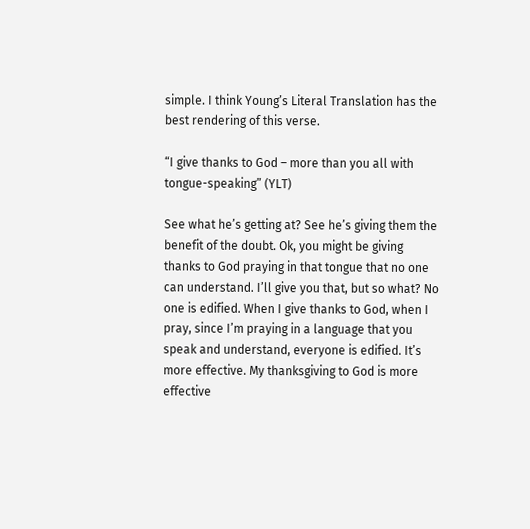simple. I think Young’s Literal Translation has the best rendering of this verse.

“I give thanks to God – more than you all with tongue-speaking” (YLT)

See what he’s getting at? See he’s giving them the benefit of the doubt. Ok, you might be giving thanks to God praying in that tongue that no one can understand. I’ll give you that, but so what? No one is edified. When I give thanks to God, when I pray, since I’m praying in a language that you speak and understand, everyone is edified. It’s more effective. My thanksgiving to God is more effective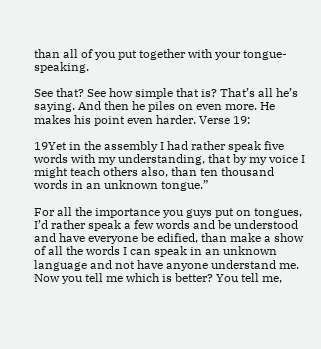than all of you put together with your tongue-speaking.

See that? See how simple that is? That’s all he’s saying. And then he piles on even more. He makes his point even harder. Verse 19:

19Yet in the assembly I had rather speak five words with my understanding, that by my voice I might teach others also, than ten thousand words in an unknown tongue.”

For all the importance you guys put on tongues, I’d rather speak a few words and be understood and have everyone be edified, than make a show of all the words I can speak in an unknown language and not have anyone understand me. Now you tell me which is better? You tell me,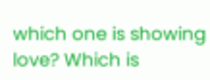which one is showing love? Which is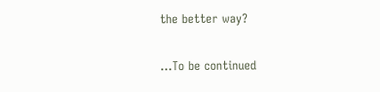the better way?

…To be continued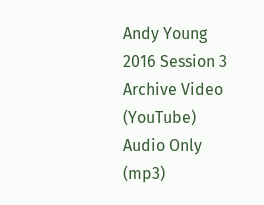Andy Young 2016 Session 3 Archive Video (YouTube) Audio Only (mp3)